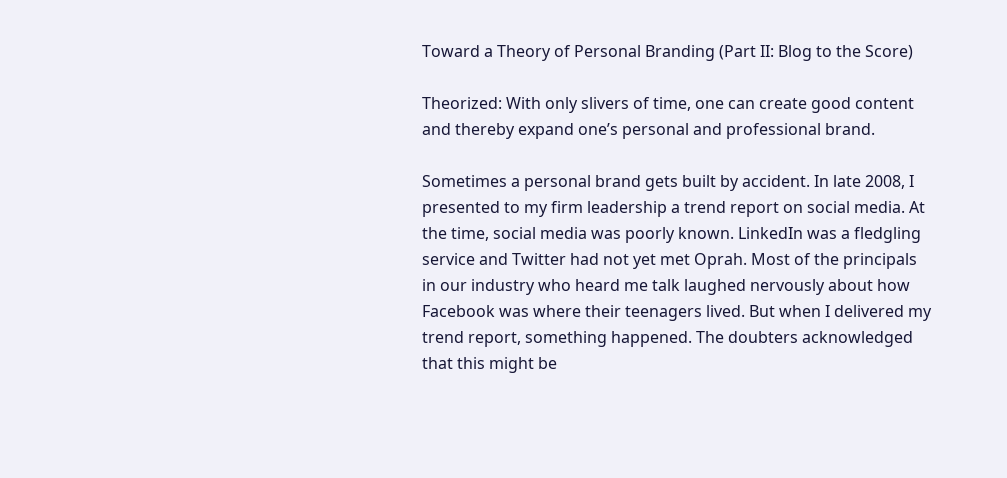Toward a Theory of Personal Branding (Part II: Blog to the Score)

Theorized: With only slivers of time, one can create good content and thereby expand one’s personal and professional brand.

Sometimes a personal brand gets built by accident. In late 2008, I presented to my firm leadership a trend report on social media. At the time, social media was poorly known. LinkedIn was a fledgling service and Twitter had not yet met Oprah. Most of the principals in our industry who heard me talk laughed nervously about how Facebook was where their teenagers lived. But when I delivered my trend report, something happened. The doubters acknowledged that this might be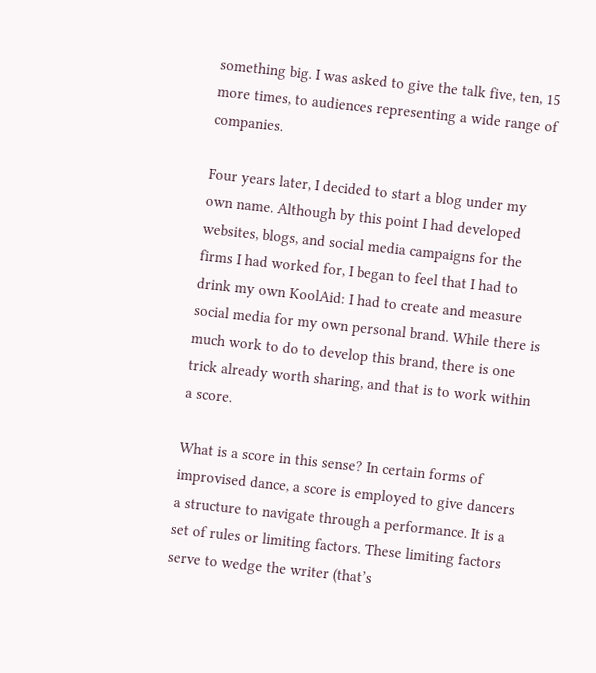something big. I was asked to give the talk five, ten, 15 more times, to audiences representing a wide range of companies.

Four years later, I decided to start a blog under my own name. Although by this point I had developed websites, blogs, and social media campaigns for the firms I had worked for, I began to feel that I had to drink my own KoolAid: I had to create and measure social media for my own personal brand. While there is much work to do to develop this brand, there is one trick already worth sharing, and that is to work within a score.

What is a score in this sense? In certain forms of improvised dance, a score is employed to give dancers a structure to navigate through a performance. It is a set of rules or limiting factors. These limiting factors serve to wedge the writer (that’s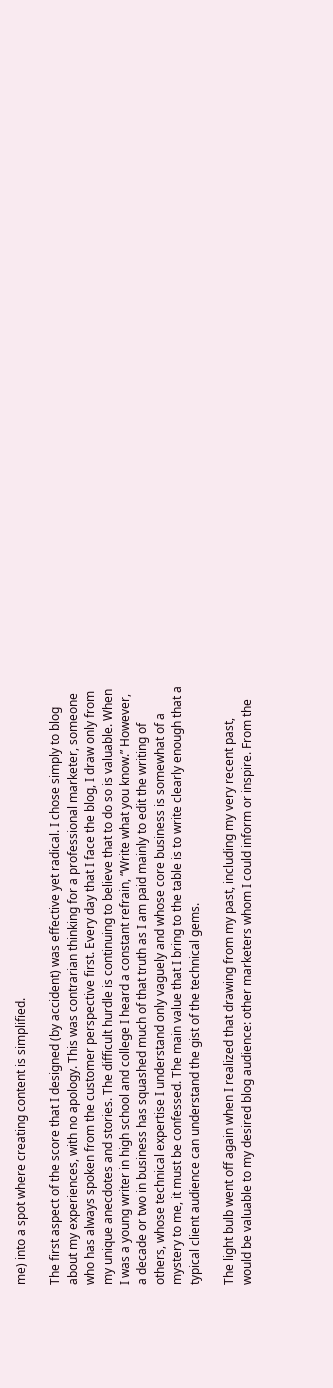me) into a spot where creating content is simplified.

The first aspect of the score that I designed (by accident) was effective yet radical. I chose simply to blog about my experiences, with no apology. This was contrarian thinking for a professional marketer, someone who has always spoken from the customer perspective first. Every day that I face the blog, I draw only from my unique anecdotes and stories. The difficult hurdle is continuing to believe that to do so is valuable. When I was a young writer in high school and college I heard a constant refrain, “Write what you know.” However, a decade or two in business has squashed much of that truth as I am paid mainly to edit the writing of others, whose technical expertise I understand only vaguely and whose core business is somewhat of a mystery to me, it must be confessed. The main value that I bring to the table is to write clearly enough that a typical client audience can understand the gist of the technical gems.

The light bulb went off again when I realized that drawing from my past, including my very recent past, would be valuable to my desired blog audience: other marketers whom I could inform or inspire. From the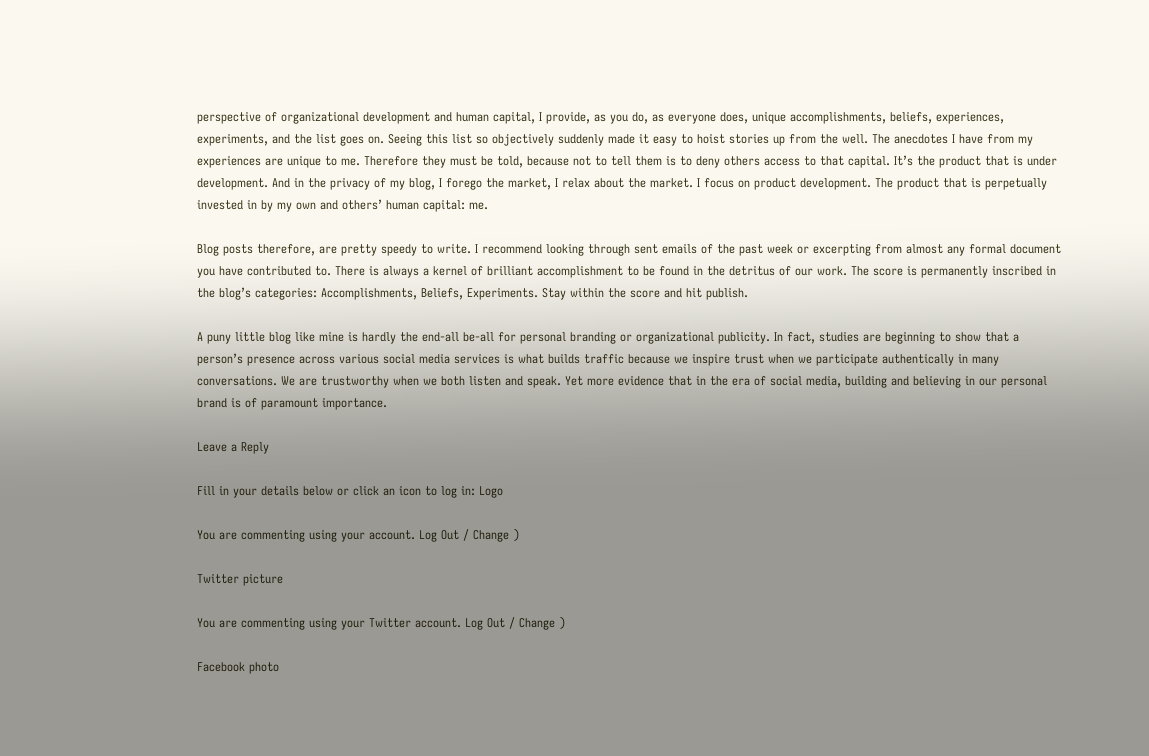perspective of organizational development and human capital, I provide, as you do, as everyone does, unique accomplishments, beliefs, experiences, experiments, and the list goes on. Seeing this list so objectively suddenly made it easy to hoist stories up from the well. The anecdotes I have from my experiences are unique to me. Therefore they must be told, because not to tell them is to deny others access to that capital. It’s the product that is under development. And in the privacy of my blog, I forego the market, I relax about the market. I focus on product development. The product that is perpetually invested in by my own and others’ human capital: me.

Blog posts therefore, are pretty speedy to write. I recommend looking through sent emails of the past week or excerpting from almost any formal document you have contributed to. There is always a kernel of brilliant accomplishment to be found in the detritus of our work. The score is permanently inscribed in the blog’s categories: Accomplishments, Beliefs, Experiments. Stay within the score and hit publish.

A puny little blog like mine is hardly the end-all be-all for personal branding or organizational publicity. In fact, studies are beginning to show that a person’s presence across various social media services is what builds traffic because we inspire trust when we participate authentically in many conversations. We are trustworthy when we both listen and speak. Yet more evidence that in the era of social media, building and believing in our personal brand is of paramount importance.

Leave a Reply

Fill in your details below or click an icon to log in: Logo

You are commenting using your account. Log Out / Change )

Twitter picture

You are commenting using your Twitter account. Log Out / Change )

Facebook photo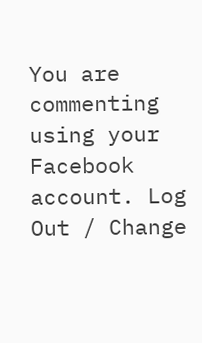You are commenting using your Facebook account. Log Out / Change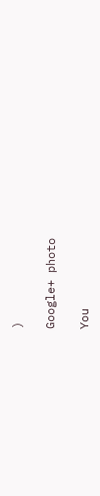)

Google+ photo

You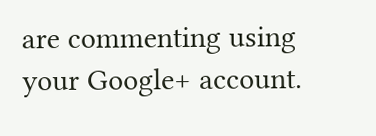are commenting using your Google+ account.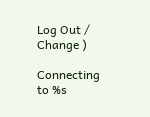Log Out / Change )

Connecting to %s